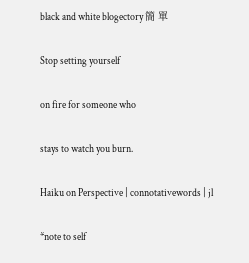black and white blogectory 簡 單

Stop setting yourself

on fire for someone who

stays to watch you burn.

Haiku on Perspective | connotativewords | jl

*note to self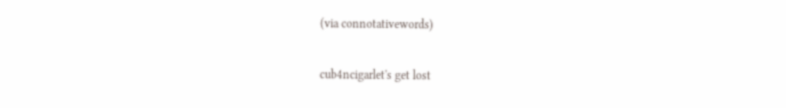(via connotativewords)

cub4ncigarlet's get lost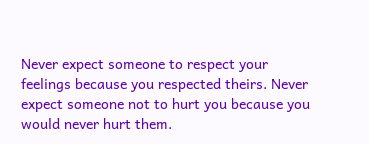Never expect someone to respect your feelings because you respected theirs. Never expect someone not to hurt you because you would never hurt them.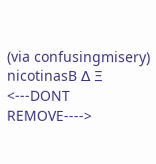(via confusingmisery)
nicotinasB ∆ Ξ
<---DONT REMOVE---->